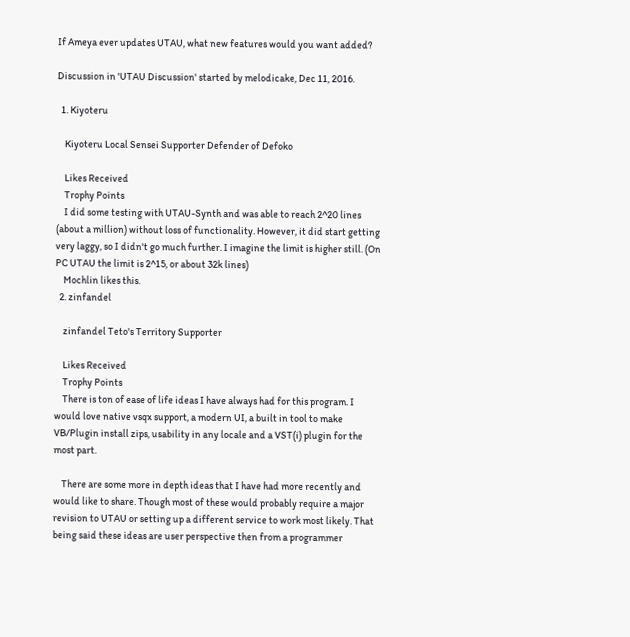If Ameya ever updates UTAU, what new features would you want added?

Discussion in 'UTAU Discussion' started by melodicake, Dec 11, 2016.

  1. Kiyoteru

    Kiyoteru Local Sensei Supporter Defender of Defoko

    Likes Received
    Trophy Points
    I did some testing with UTAU-Synth and was able to reach 2^20 lines (about a million) without loss of functionality. However, it did start getting very laggy, so I didn't go much further. I imagine the limit is higher still. (On PC UTAU the limit is 2^15, or about 32k lines)
    Mochlin likes this.
  2. zinfandel

    zinfandel Teto's Territory Supporter

    Likes Received
    Trophy Points
    There is ton of ease of life ideas I have always had for this program. I would love native vsqx support, a modern UI, a built in tool to make VB/Plugin install zips, usability in any locale and a VST(i) plugin for the most part.

    There are some more in depth ideas that I have had more recently and would like to share. Though most of these would probably require a major revision to UTAU or setting up a different service to work most likely. That being said these ideas are user perspective then from a programmer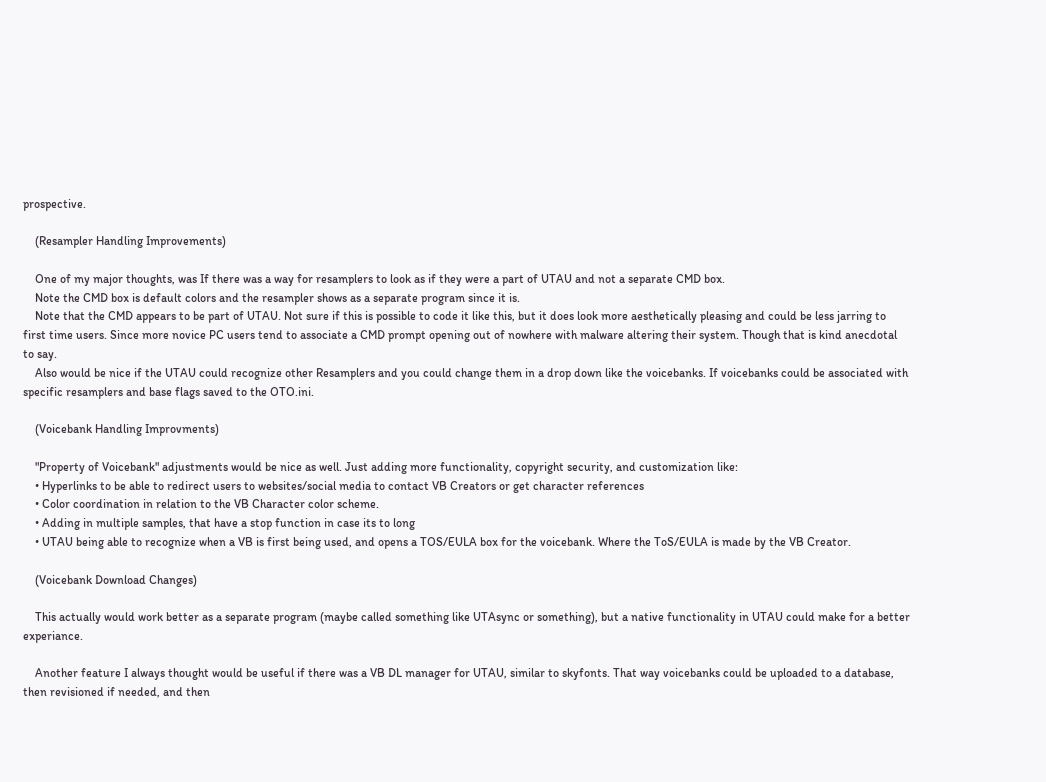prospective.

    (Resampler Handling Improvements)

    One of my major thoughts, was If there was a way for resamplers to look as if they were a part of UTAU and not a separate CMD box.
    Note the CMD box is default colors and the resampler shows as a separate program since it is.
    Note that the CMD appears to be part of UTAU. Not sure if this is possible to code it like this, but it does look more aesthetically pleasing and could be less jarring to first time users. Since more novice PC users tend to associate a CMD prompt opening out of nowhere with malware altering their system. Though that is kind anecdotal to say.
    Also would be nice if the UTAU could recognize other Resamplers and you could change them in a drop down like the voicebanks. If voicebanks could be associated with specific resamplers and base flags saved to the OTO.ini.

    (Voicebank Handling Improvments)

    "Property of Voicebank" adjustments would be nice as well. Just adding more functionality, copyright security, and customization like:
    • Hyperlinks to be able to redirect users to websites/social media to contact VB Creators or get character references
    • Color coordination in relation to the VB Character color scheme.
    • Adding in multiple samples, that have a stop function in case its to long
    • UTAU being able to recognize when a VB is first being used, and opens a TOS/EULA box for the voicebank. Where the ToS/EULA is made by the VB Creator.

    (Voicebank Download Changes)

    This actually would work better as a separate program (maybe called something like UTAsync or something), but a native functionality in UTAU could make for a better experiance.

    Another feature I always thought would be useful if there was a VB DL manager for UTAU, similar to skyfonts. That way voicebanks could be uploaded to a database, then revisioned if needed, and then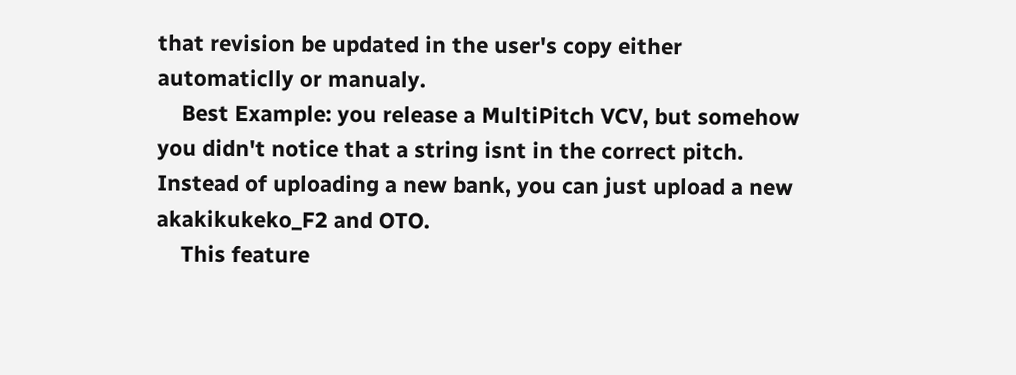that revision be updated in the user's copy either automaticlly or manualy.
    Best Example: you release a MultiPitch VCV, but somehow you didn't notice that a string isnt in the correct pitch. Instead of uploading a new bank, you can just upload a new akakikukeko_F2 and OTO.
    This feature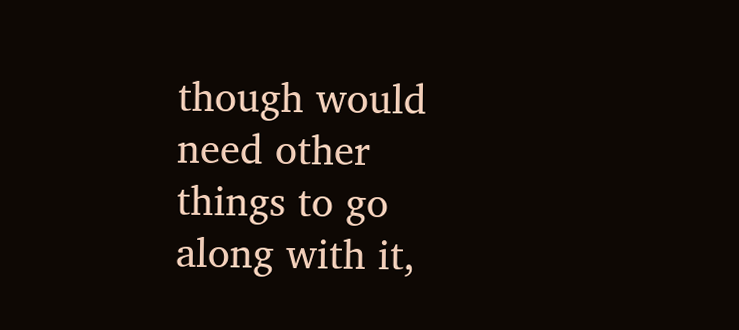though would need other things to go along with it,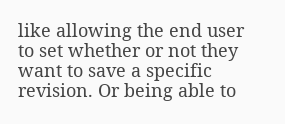like allowing the end user to set whether or not they want to save a specific revision. Or being able to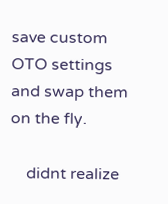save custom OTO settings and swap them on the fly.

    didnt realize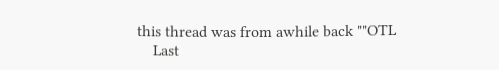this thread was from awhile back ""OTL
    Last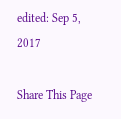edited: Sep 5, 2017

Share This Page